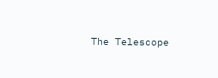The Telescope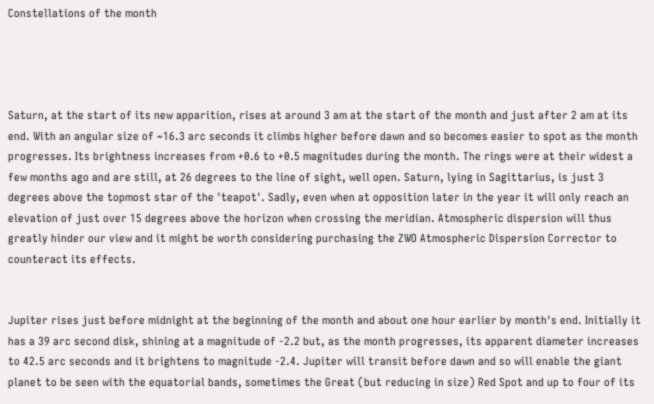Constellations of the month




Saturn, at the start of its new apparition, rises at around 3 am at the start of the month and just after 2 am at its end. With an angular size of ~16.3 arc seconds it climbs higher before dawn and so becomes easier to spot as the month progresses. Its brightness increases from +0.6 to +0.5 magnitudes during the month. The rings were at their widest a few months ago and are still, at 26 degrees to the line of sight, well open. Saturn, lying in Sagittarius, is just 3 degrees above the topmost star of the 'teapot'. Sadly, even when at opposition later in the year it will only reach an elevation of just over 15 degrees above the horizon when crossing the meridian. Atmospheric dispersion will thus greatly hinder our view and it might be worth considering purchasing the ZWO Atmospheric Dispersion Corrector to counteract its effects.


Jupiter rises just before midnight at the beginning of the month and about one hour earlier by month's end. Initially it has a 39 arc second disk, shining at a magnitude of -2.2 but, as the month progresses, its apparent diameter increases to 42.5 arc seconds and it brightens to magnitude -2.4. Jupiter will transit before dawn and so will enable the giant planet to be seen with the equatorial bands, sometimes the Great (but reducing in size) Red Spot and up to four of its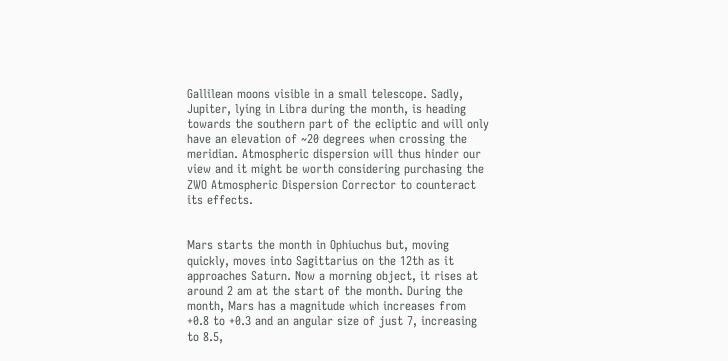Gallilean moons visible in a small telescope. Sadly, Jupiter, lying in Libra during the month, is heading towards the southern part of the ecliptic and will only have an elevation of ~20 degrees when crossing the meridian. Atmospheric dispersion will thus hinder our view and it might be worth considering purchasing the ZWO Atmospheric Dispersion Corrector to counteract its effects.


Mars starts the month in Ophiuchus but, moving quickly, moves into Sagittarius on the 12th as it approaches Saturn. Now a morning object, it rises at around 2 am at the start of the month. During the month, Mars has a magnitude which increases from +0.8 to +0.3 and an angular size of just 7, increasing to 8.5,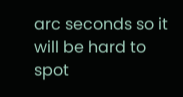arc seconds so it will be hard to spot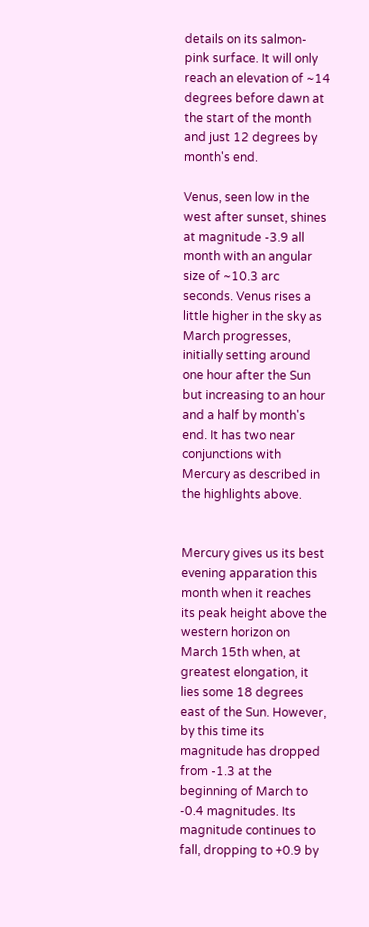details on its salmon-pink surface. It will only reach an elevation of ~14 degrees before dawn at the start of the month and just 12 degrees by month's end.

Venus, seen low in the west after sunset, shines at magnitude -3.9 all month with an angular size of ~10.3 arc seconds. Venus rises a little higher in the sky as March progresses, initially setting around one hour after the Sun but increasing to an hour and a half by month's end. It has two near conjunctions with Mercury as described in the highlights above.


Mercury gives us its best evening apparation this month when it reaches its peak height above the western horizon on March 15th when, at greatest elongation, it lies some 18 degrees east of the Sun. However, by this time its magnitude has dropped from -1.3 at the beginning of March to -0.4 magnitudes. Its magnitude continues to fall, dropping to +0.9 by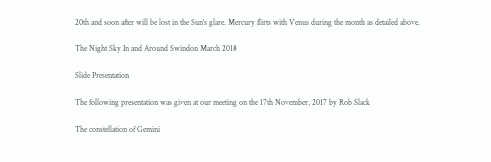20th and soon after will be lost in the Sun's glare. Mercury flirts with Venus during the month as detailed above.

The Night Sky In and Around Swindon March 2018

Slide Presentation

The following presentation was given at our meeting on the 17th November, 2017 by Rob Slack

The constellation of Gemini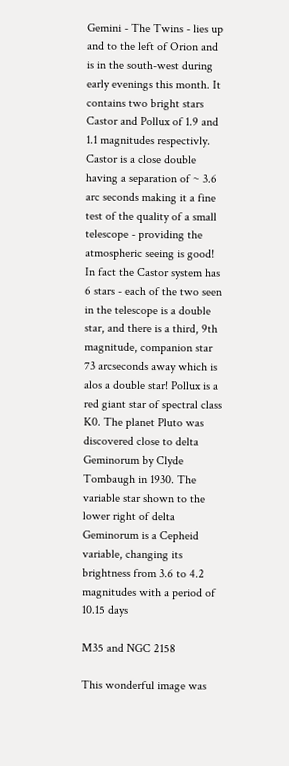Gemini - The Twins - lies up and to the left of Orion and is in the south-west during early evenings this month. It contains two bright stars Castor and Pollux of 1.9 and 1.1 magnitudes respectivly. Castor is a close double having a separation of ~ 3.6 arc seconds making it a fine test of the quality of a small telescope - providing the atmospheric seeing is good! In fact the Castor system has 6 stars - each of the two seen in the telescope is a double star, and there is a third, 9th magnitude, companion star 73 arcseconds away which is alos a double star! Pollux is a red giant star of spectral class K0. The planet Pluto was discovered close to delta Geminorum by Clyde Tombaugh in 1930. The variable star shown to the lower right of delta Geminorum is a Cepheid variable, changing its brightness from 3.6 to 4.2 magnitudes with a period of 10.15 days

M35 and NGC 2158

This wonderful image was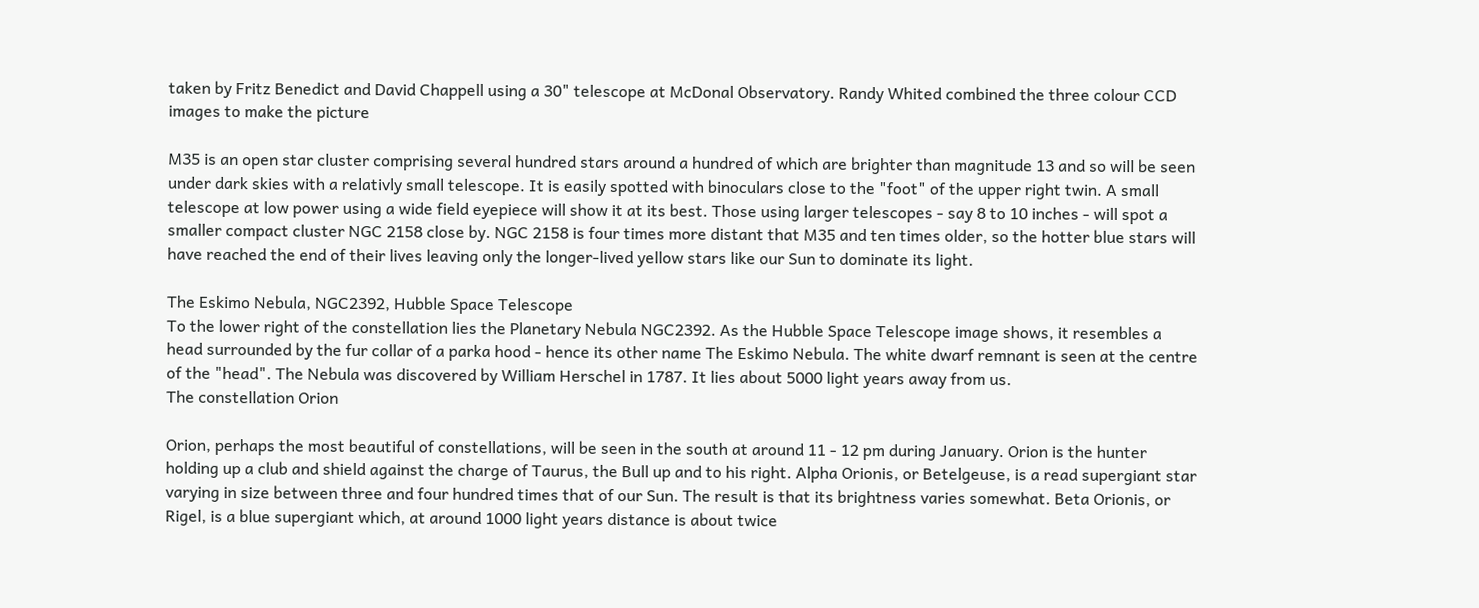taken by Fritz Benedict and David Chappell using a 30" telescope at McDonal Observatory. Randy Whited combined the three colour CCD images to make the picture

M35 is an open star cluster comprising several hundred stars around a hundred of which are brighter than magnitude 13 and so will be seen under dark skies with a relativly small telescope. It is easily spotted with binoculars close to the "foot" of the upper right twin. A small telescope at low power using a wide field eyepiece will show it at its best. Those using larger telescopes - say 8 to 10 inches - will spot a smaller compact cluster NGC 2158 close by. NGC 2158 is four times more distant that M35 and ten times older, so the hotter blue stars will have reached the end of their lives leaving only the longer-lived yellow stars like our Sun to dominate its light.

The Eskimo Nebula, NGC2392, Hubble Space Telescope
To the lower right of the constellation lies the Planetary Nebula NGC2392. As the Hubble Space Telescope image shows, it resembles a head surrounded by the fur collar of a parka hood - hence its other name The Eskimo Nebula. The white dwarf remnant is seen at the centre of the "head". The Nebula was discovered by William Herschel in 1787. It lies about 5000 light years away from us.
The constellation Orion

Orion, perhaps the most beautiful of constellations, will be seen in the south at around 11 - 12 pm during January. Orion is the hunter holding up a club and shield against the charge of Taurus, the Bull up and to his right. Alpha Orionis, or Betelgeuse, is a read supergiant star varying in size between three and four hundred times that of our Sun. The result is that its brightness varies somewhat. Beta Orionis, or Rigel, is a blue supergiant which, at around 1000 light years distance is about twice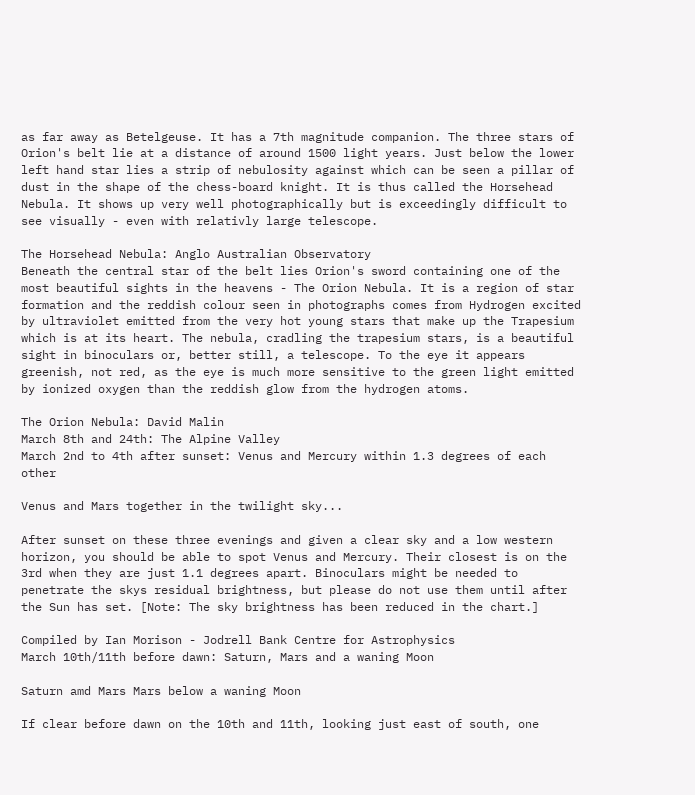as far away as Betelgeuse. It has a 7th magnitude companion. The three stars of Orion's belt lie at a distance of around 1500 light years. Just below the lower left hand star lies a strip of nebulosity against which can be seen a pillar of dust in the shape of the chess-board knight. It is thus called the Horsehead Nebula. It shows up very well photographically but is exceedingly difficult to see visually - even with relativly large telescope.

The Horsehead Nebula: Anglo Australian Observatory
Beneath the central star of the belt lies Orion's sword containing one of the most beautiful sights in the heavens - The Orion Nebula. It is a region of star formation and the reddish colour seen in photographs comes from Hydrogen excited by ultraviolet emitted from the very hot young stars that make up the Trapesium which is at its heart. The nebula, cradling the trapesium stars, is a beautiful sight in binoculars or, better still, a telescope. To the eye it appears greenish, not red, as the eye is much more sensitive to the green light emitted by ionized oxygen than the reddish glow from the hydrogen atoms.

The Orion Nebula: David Malin
March 8th and 24th: The Alpine Valley
March 2nd to 4th after sunset: Venus and Mercury within 1.3 degrees of each other

Venus and Mars together in the twilight sky...

After sunset on these three evenings and given a clear sky and a low western horizon, you should be able to spot Venus and Mercury. Their closest is on the 3rd when they are just 1.1 degrees apart. Binoculars might be needed to penetrate the skys residual brightness, but please do not use them until after the Sun has set. [Note: The sky brightness has been reduced in the chart.]

Compiled by Ian Morison - Jodrell Bank Centre for Astrophysics
March 10th/11th before dawn: Saturn, Mars and a waning Moon

Saturn amd Mars Mars below a waning Moon

If clear before dawn on the 10th and 11th, looking just east of south, one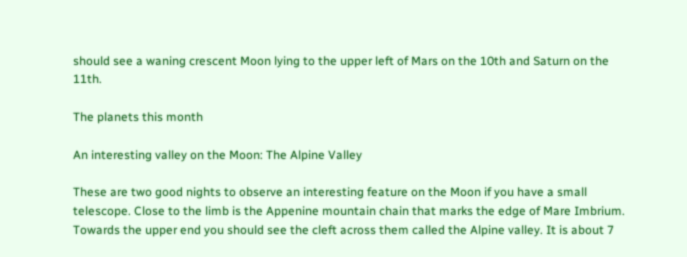should see a waning crescent Moon lying to the upper left of Mars on the 10th and Saturn on the 11th.

The planets this month

An interesting valley on the Moon: The Alpine Valley

These are two good nights to observe an interesting feature on the Moon if you have a small telescope. Close to the limb is the Appenine mountain chain that marks the edge of Mare Imbrium. Towards the upper end you should see the cleft across them called the Alpine valley. It is about 7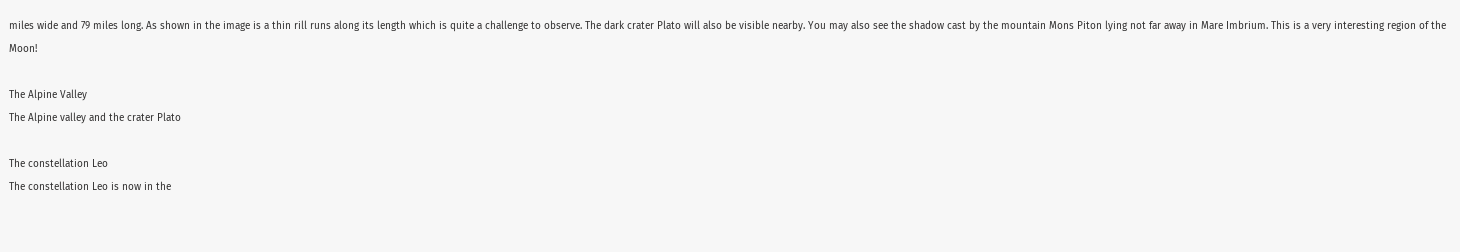miles wide and 79 miles long. As shown in the image is a thin rill runs along its length which is quite a challenge to observe. The dark crater Plato will also be visible nearby. You may also see the shadow cast by the mountain Mons Piton lying not far away in Mare Imbrium. This is a very interesting region of the Moon!

The Alpine Valley
The Alpine valley and the crater Plato

The constellation Leo
The constellation Leo is now in the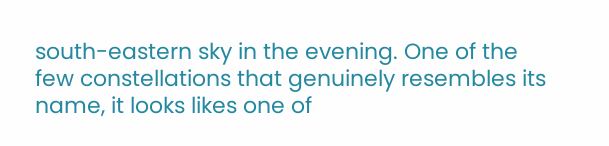south-eastern sky in the evening. One of the few constellations that genuinely resembles its name, it looks likes one of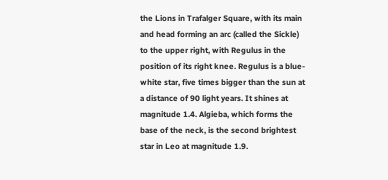the Lions in Trafalger Square, with its main and head forming an arc (called the Sickle) to the upper right, with Regulus in the position of its right knee. Regulus is a blue-white star, five times bigger than the sun at a distance of 90 light years. It shines at magnitude 1.4. Algieba, which forms the base of the neck, is the second brightest star in Leo at magnitude 1.9.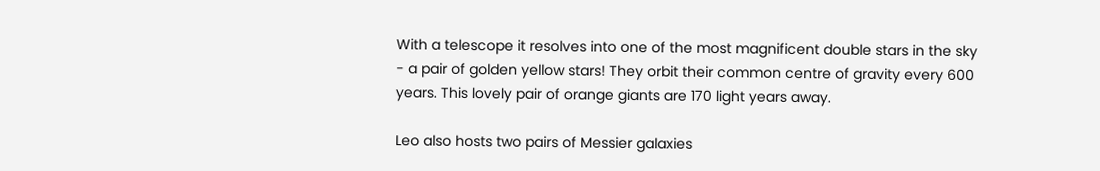With a telescope it resolves into one of the most magnificent double stars in the sky - a pair of golden yellow stars! They orbit their common centre of gravity every 600 years. This lovely pair of orange giants are 170 light years away.

Leo also hosts two pairs of Messier galaxies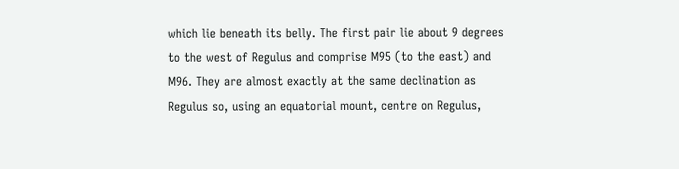which lie beneath its belly. The first pair lie about 9 degrees to the west of Regulus and comprise M95 (to the east) and M96. They are almost exactly at the same declination as Regulus so, using an equatorial mount, centre on Regulus,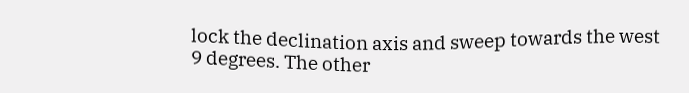lock the declination axis and sweep towards the west 9 degrees. The other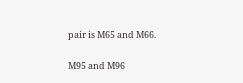pair is M65 and M66.

M95 and M96